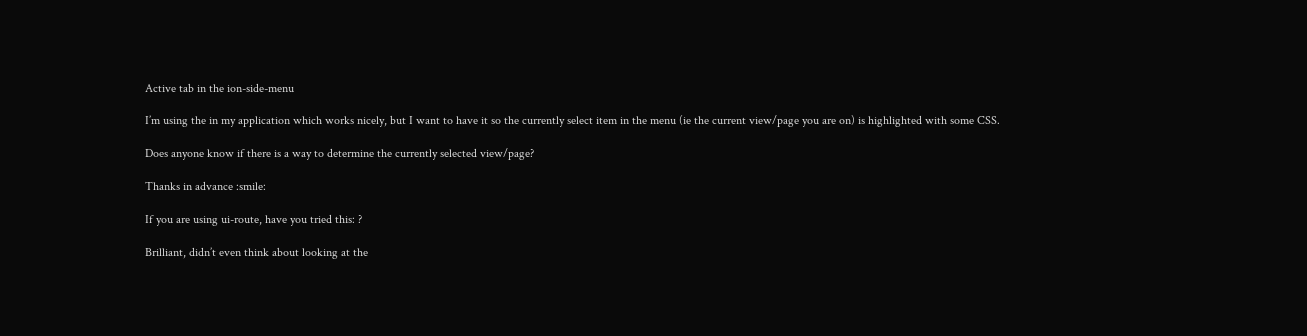Active tab in the ion-side-menu

I’m using the in my application which works nicely, but I want to have it so the currently select item in the menu (ie the current view/page you are on) is highlighted with some CSS.

Does anyone know if there is a way to determine the currently selected view/page?

Thanks in advance :smile:

If you are using ui-route, have you tried this: ?

Brilliant, didn’t even think about looking at the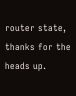router state, thanks for the heads up.